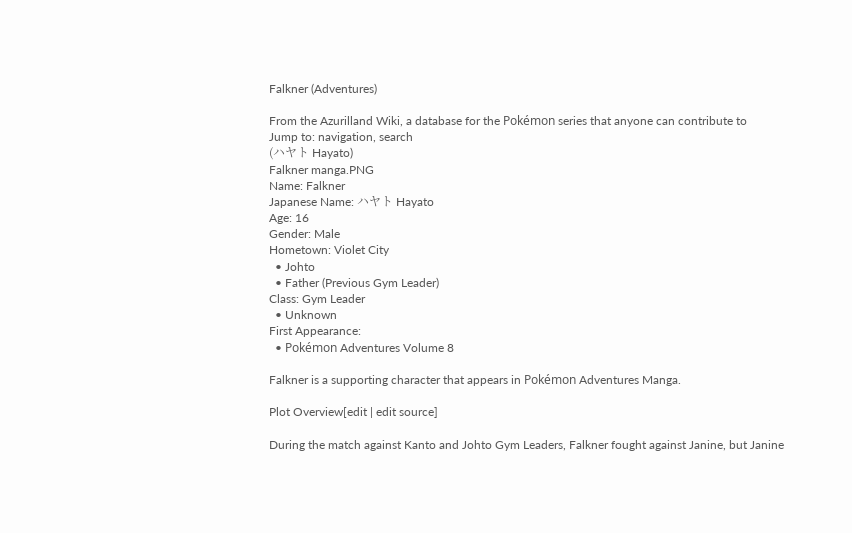Falkner (Adventures)

From the Azurilland Wiki, a database for the Pokémon series that anyone can contribute to
Jump to: navigation, search
(ハヤト Hayato)
Falkner manga.PNG
Name: Falkner
Japanese Name: ハヤト Hayato
Age: 16
Gender: Male
Hometown: Violet City
  • Johto
  • Father (Previous Gym Leader)
Class: Gym Leader
  • Unknown
First Appearance:
  • Pokémon Adventures Volume 8

Falkner is a supporting character that appears in Pokémon Adventures Manga.

Plot Overview[edit | edit source]

During the match against Kanto and Johto Gym Leaders, Falkner fought against Janine, but Janine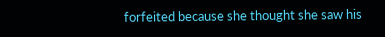forfeited because she thought she saw his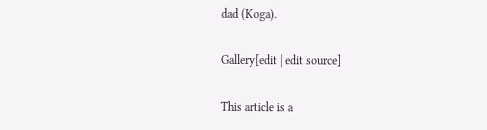dad (Koga).

Gallery[edit | edit source]

This article is a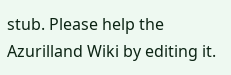stub. Please help the Azurilland Wiki by editing it.